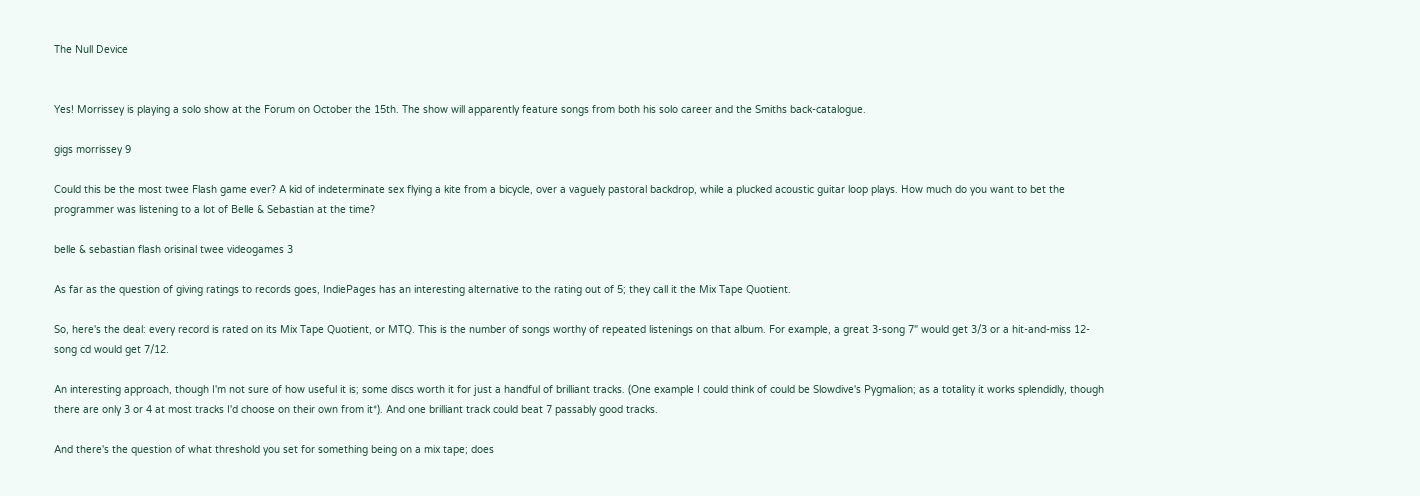The Null Device


Yes! Morrissey is playing a solo show at the Forum on October the 15th. The show will apparently feature songs from both his solo career and the Smiths back-catalogue.

gigs morrissey 9

Could this be the most twee Flash game ever? A kid of indeterminate sex flying a kite from a bicycle, over a vaguely pastoral backdrop, while a plucked acoustic guitar loop plays. How much do you want to bet the programmer was listening to a lot of Belle & Sebastian at the time?

belle & sebastian flash orisinal twee videogames 3

As far as the question of giving ratings to records goes, IndiePages has an interesting alternative to the rating out of 5; they call it the Mix Tape Quotient.

So, here's the deal: every record is rated on its Mix Tape Quotient, or MTQ. This is the number of songs worthy of repeated listenings on that album. For example, a great 3-song 7" would get 3/3 or a hit-and-miss 12-song cd would get 7/12.

An interesting approach, though I'm not sure of how useful it is; some discs worth it for just a handful of brilliant tracks. (One example I could think of could be Slowdive's Pygmalion; as a totality it works splendidly, though there are only 3 or 4 at most tracks I'd choose on their own from it*). And one brilliant track could beat 7 passably good tracks.

And there's the question of what threshold you set for something being on a mix tape; does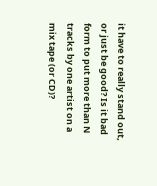it have to really stand out, or just be good? Is it bad form to put more than N tracks by one artist on a mix tape (or CD)?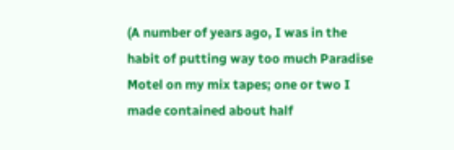(A number of years ago, I was in the habit of putting way too much Paradise Motel on my mix tapes; one or two I made contained about half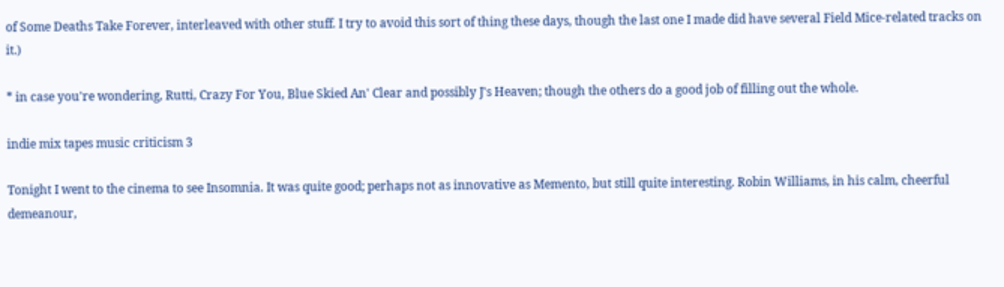of Some Deaths Take Forever, interleaved with other stuff. I try to avoid this sort of thing these days, though the last one I made did have several Field Mice-related tracks on it.)

* in case you're wondering, Rutti, Crazy For You, Blue Skied An' Clear and possibly J's Heaven; though the others do a good job of filling out the whole.

indie mix tapes music criticism 3

Tonight I went to the cinema to see Insomnia. It was quite good; perhaps not as innovative as Memento, but still quite interesting. Robin Williams, in his calm, cheerful demeanour,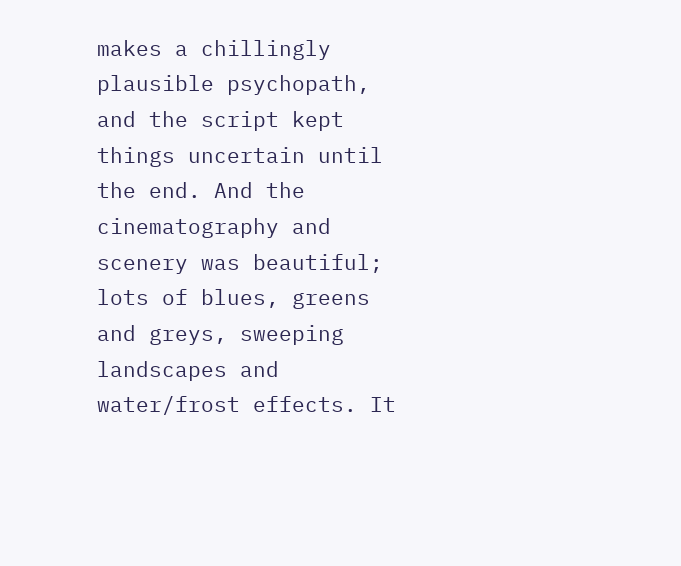makes a chillingly plausible psychopath, and the script kept things uncertain until the end. And the cinematography and scenery was beautiful; lots of blues, greens and greys, sweeping landscapes and water/frost effects. It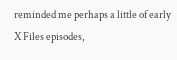reminded me perhaps a little of early X Files episodes,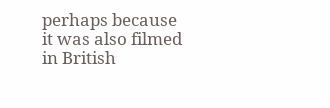perhaps because it was also filmed in British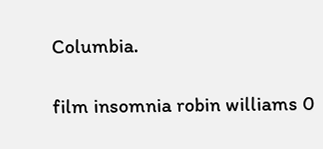Columbia.

film insomnia robin williams 0